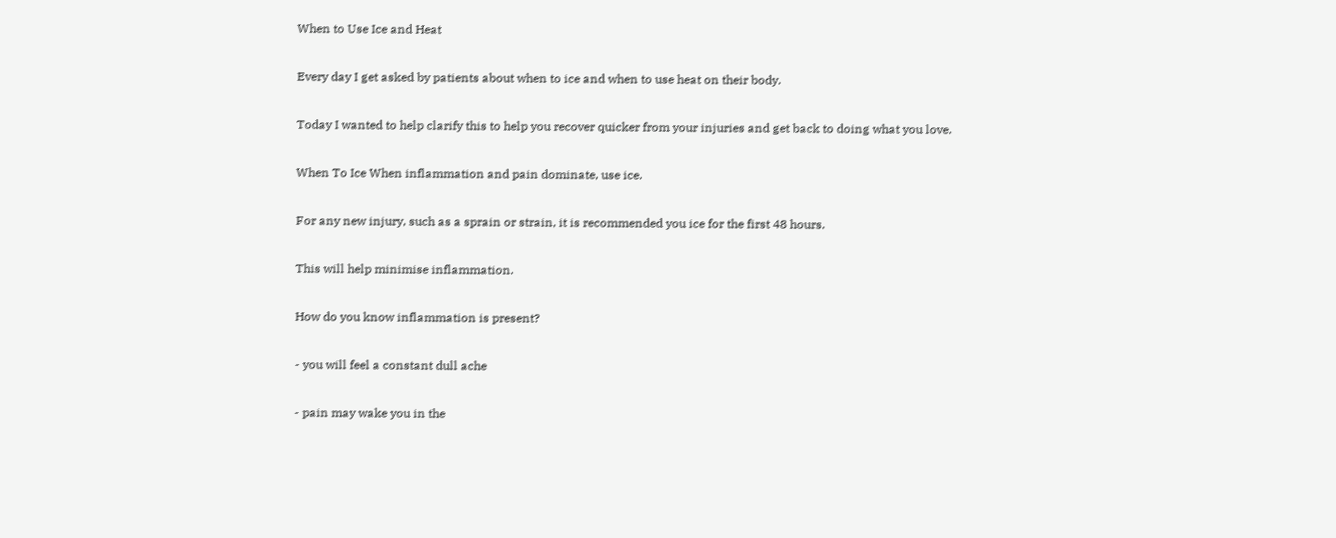When to Use Ice and Heat

Every day I get asked by patients about when to ice and when to use heat on their body.

Today I wanted to help clarify this to help you recover quicker from your injuries and get back to doing what you love.

When To Ice When inflammation and pain dominate, use ice.

For any new injury, such as a sprain or strain, it is recommended you ice for the first 48 hours.

This will help minimise inflammation.

How do you know inflammation is present?

- you will feel a constant dull ache

- pain may wake you in the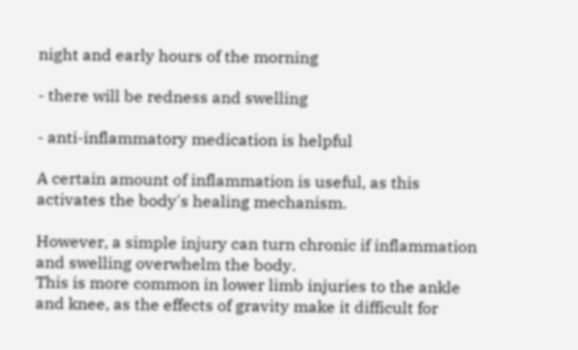night and early hours of the morning

- there will be redness and swelling

- anti-inflammatory medication is helpful

A certain amount of inflammation is useful, as this activates the body's healing mechanism.

However, a simple injury can turn chronic if inflammation and swelling overwhelm the body.
This is more common in lower limb injuries to the ankle and knee, as the effects of gravity make it difficult for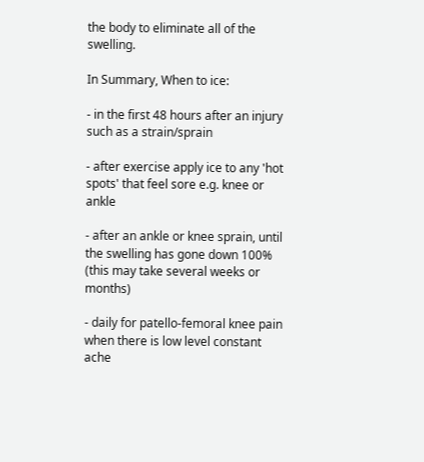the body to eliminate all of the swelling.

In Summary, When to ice:

- in the first 48 hours after an injury such as a strain/sprain

- after exercise apply ice to any 'hot spots' that feel sore e.g. knee or ankle

- after an ankle or knee sprain, until the swelling has gone down 100% (this may take several weeks or months)

- daily for patello-femoral knee pain when there is low level constant ache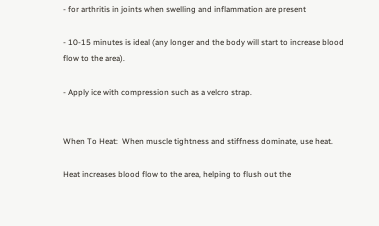- for arthritis in joints when swelling and inflammation are present

- 10-15 minutes is ideal (any longer and the body will start to increase blood flow to the area).

- Apply ice with compression such as a velcro strap.


When To Heat:  When muscle tightness and stiffness dominate, use heat.

Heat increases blood flow to the area, helping to flush out the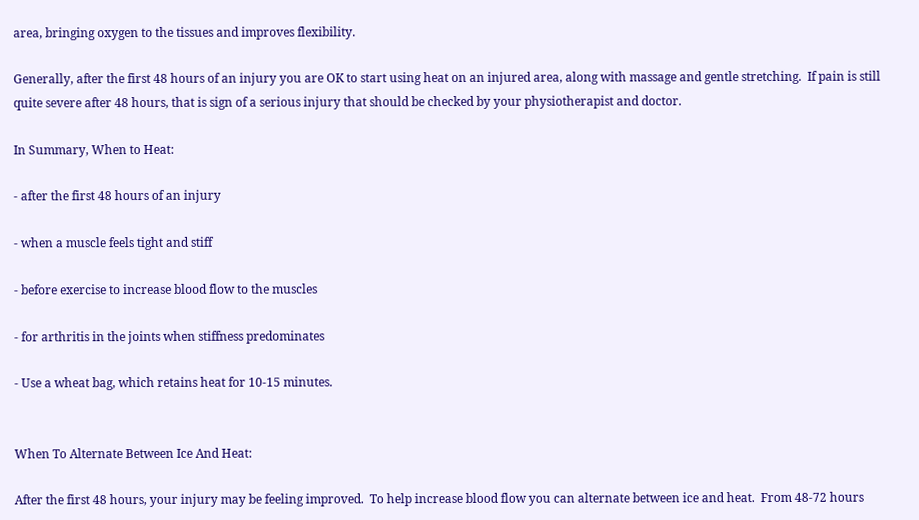area, bringing oxygen to the tissues and improves flexibility.

Generally, after the first 48 hours of an injury you are OK to start using heat on an injured area, along with massage and gentle stretching.  If pain is still quite severe after 48 hours, that is sign of a serious injury that should be checked by your physiotherapist and doctor.

In Summary, When to Heat:

- after the first 48 hours of an injury

- when a muscle feels tight and stiff

- before exercise to increase blood flow to the muscles

- for arthritis in the joints when stiffness predominates

- Use a wheat bag, which retains heat for 10-15 minutes.


When To Alternate Between Ice And Heat:

After the first 48 hours, your injury may be feeling improved.  To help increase blood flow you can alternate between ice and heat.  From 48-72 hours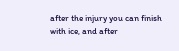after the injury you can finish with ice, and after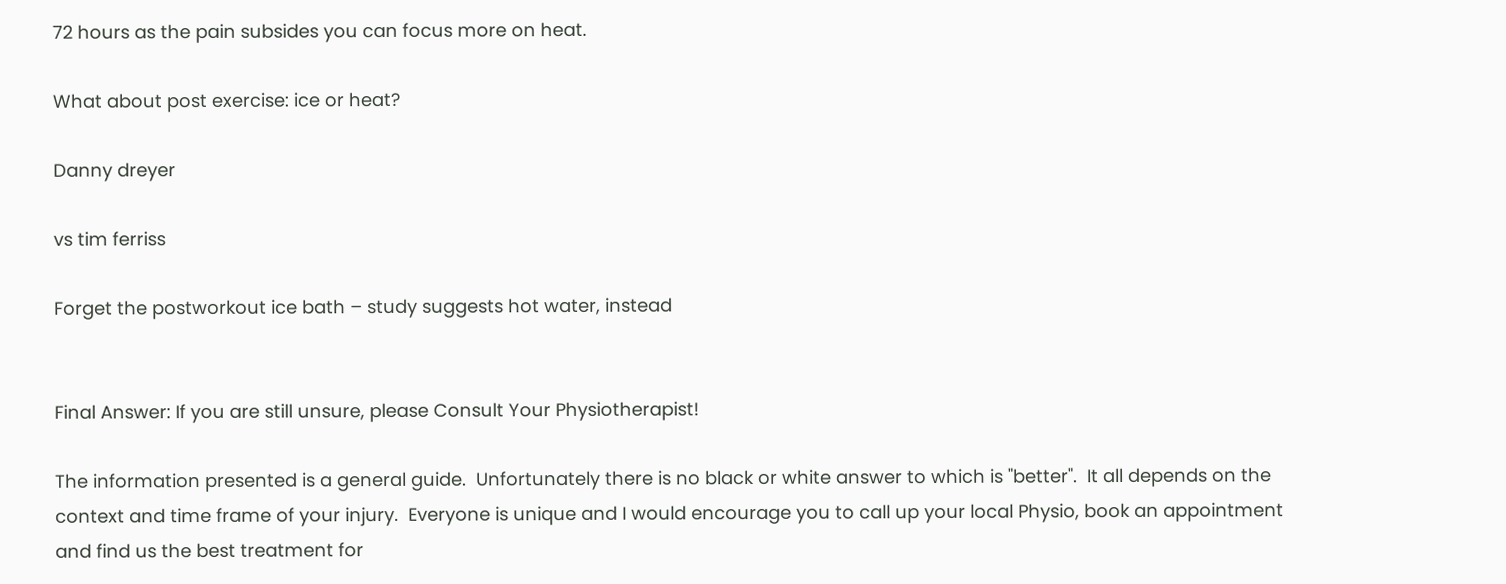72 hours as the pain subsides you can focus more on heat.

What about post exercise: ice or heat?

Danny dreyer

vs tim ferriss

Forget the postworkout ice bath – study suggests hot water, instead


Final Answer: If you are still unsure, please Consult Your Physiotherapist!

The information presented is a general guide.  Unfortunately there is no black or white answer to which is "better".  It all depends on the context and time frame of your injury.  Everyone is unique and I would encourage you to call up your local Physio, book an appointment and find us the best treatment for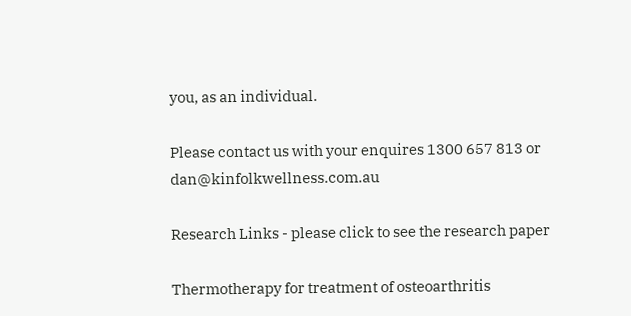you, as an individual.

Please contact us with your enquires 1300 657 813 or dan@kinfolkwellness.com.au

Research Links - please click to see the research paper

Thermotherapy for treatment of osteoarthritis